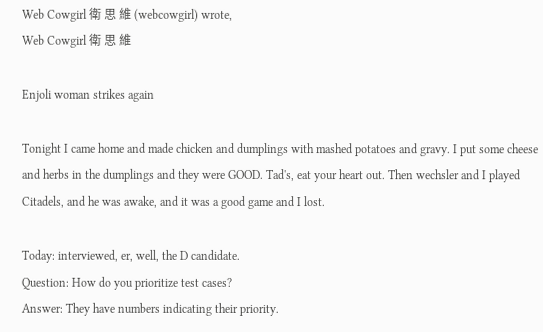Web Cowgirl 衛 思 維 (webcowgirl) wrote,
Web Cowgirl 衛 思 維

Enjoli woman strikes again

Tonight I came home and made chicken and dumplings with mashed potatoes and gravy. I put some cheese and herbs in the dumplings and they were GOOD. Tad's, eat your heart out. Then wechsler and I played Citadels, and he was awake, and it was a good game and I lost.

Today: interviewed, er, well, the D candidate.
Question: How do you prioritize test cases?
Answer: They have numbers indicating their priority.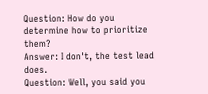Question: How do you determine how to prioritize them?
Answer: I don't, the test lead does.
Question: Well, you said you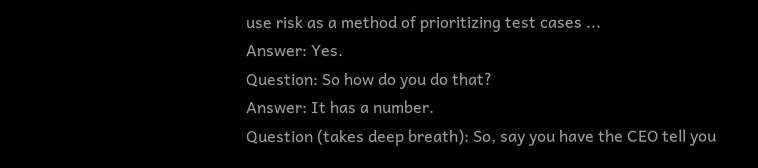use risk as a method of prioritizing test cases ...
Answer: Yes.
Question: So how do you do that?
Answer: It has a number.
Question (takes deep breath): So, say you have the CEO tell you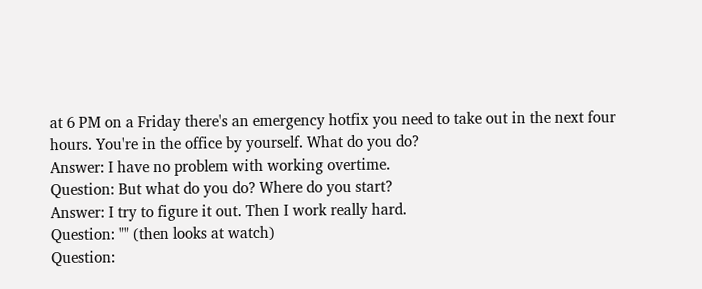at 6 PM on a Friday there's an emergency hotfix you need to take out in the next four hours. You're in the office by yourself. What do you do?
Answer: I have no problem with working overtime.
Question: But what do you do? Where do you start?
Answer: I try to figure it out. Then I work really hard.
Question: "" (then looks at watch)
Question: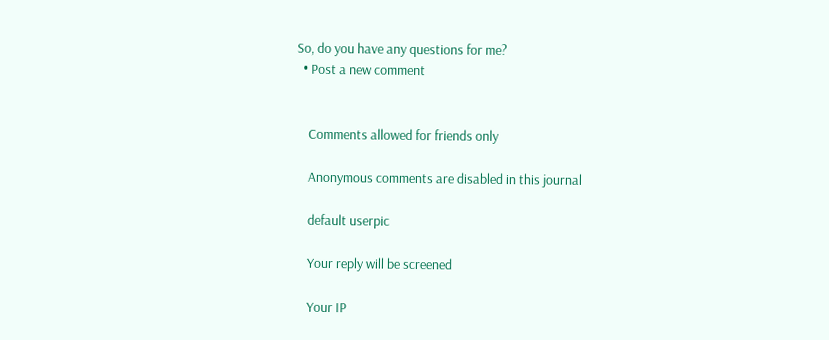So, do you have any questions for me?
  • Post a new comment


    Comments allowed for friends only

    Anonymous comments are disabled in this journal

    default userpic

    Your reply will be screened

    Your IP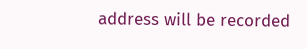address will be recorded